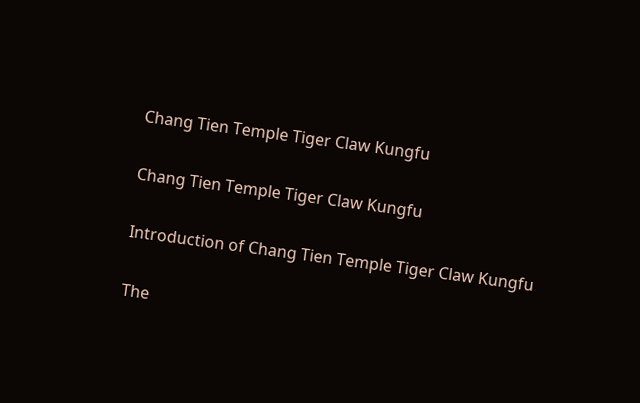Chang Tien Temple Tiger Claw Kungfu

Chang Tien Temple Tiger Claw Kungfu

Introduction of Chang Tien Temple Tiger Claw Kungfu

The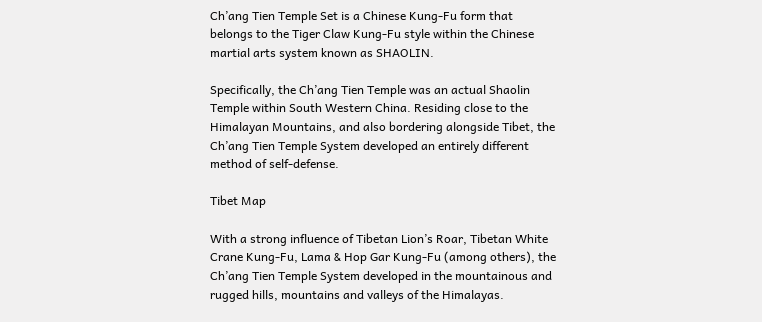Ch’ang Tien Temple Set is a Chinese Kung-Fu form that belongs to the Tiger Claw Kung-Fu style within the Chinese martial arts system known as SHAOLIN.

Specifically, the Ch’ang Tien Temple was an actual Shaolin Temple within South Western China. Residing close to the Himalayan Mountains, and also bordering alongside Tibet, the Ch’ang Tien Temple System developed an entirely different method of self-defense.

Tibet Map

With a strong influence of Tibetan Lion’s Roar, Tibetan White Crane Kung-Fu, Lama & Hop Gar Kung-Fu (among others), the Ch’ang Tien Temple System developed in the mountainous and rugged hills, mountains and valleys of the Himalayas.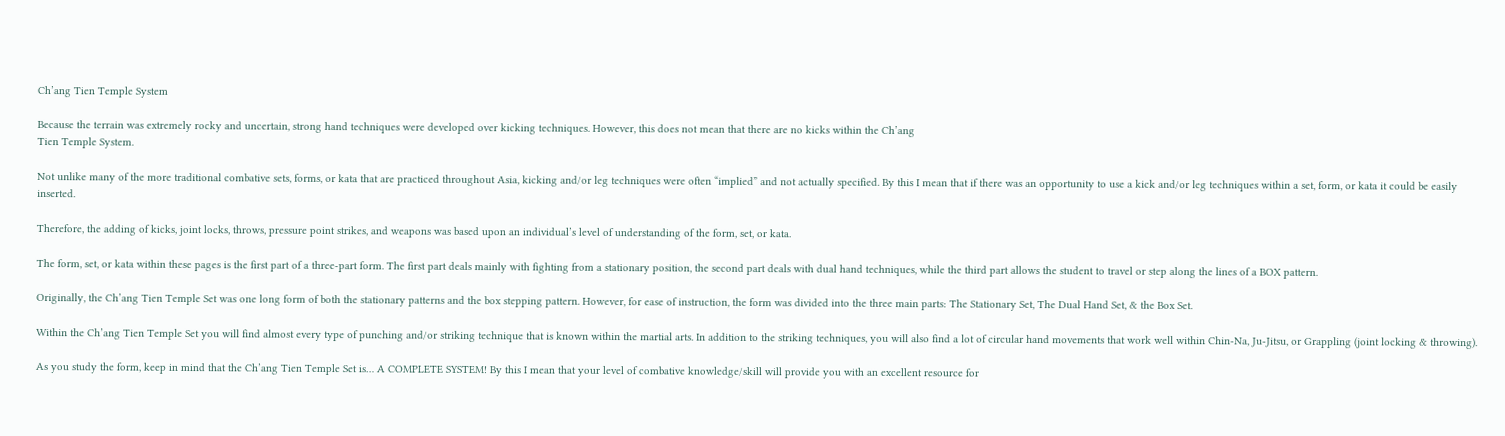Ch’ang Tien Temple System

Because the terrain was extremely rocky and uncertain, strong hand techniques were developed over kicking techniques. However, this does not mean that there are no kicks within the Ch’ang
Tien Temple System.

Not unlike many of the more traditional combative sets, forms, or kata that are practiced throughout Asia, kicking and/or leg techniques were often “implied” and not actually specified. By this I mean that if there was an opportunity to use a kick and/or leg techniques within a set, form, or kata it could be easily inserted.

Therefore, the adding of kicks, joint locks, throws, pressure point strikes, and weapons was based upon an individual’s level of understanding of the form, set, or kata.

The form, set, or kata within these pages is the first part of a three-part form. The first part deals mainly with fighting from a stationary position, the second part deals with dual hand techniques, while the third part allows the student to travel or step along the lines of a BOX pattern.

Originally, the Ch’ang Tien Temple Set was one long form of both the stationary patterns and the box stepping pattern. However, for ease of instruction, the form was divided into the three main parts: The Stationary Set, The Dual Hand Set, & the Box Set.

Within the Ch’ang Tien Temple Set you will find almost every type of punching and/or striking technique that is known within the martial arts. In addition to the striking techniques, you will also find a lot of circular hand movements that work well within Chin-Na, Ju-Jitsu, or Grappling (joint locking & throwing).

As you study the form, keep in mind that the Ch’ang Tien Temple Set is… A COMPLETE SYSTEM! By this I mean that your level of combative knowledge/skill will provide you with an excellent resource for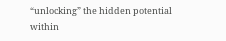“unlocking” the hidden potential within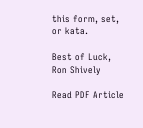this form, set, or kata.

Best of Luck,
Ron Shively

Read PDF Article